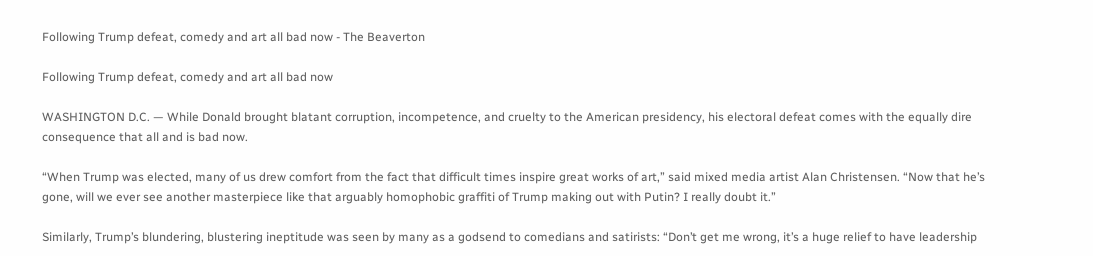Following Trump defeat, comedy and art all bad now - The Beaverton

Following Trump defeat, comedy and art all bad now

WASHINGTON D.C. — While Donald brought blatant corruption, incompetence, and cruelty to the American presidency, his electoral defeat comes with the equally dire consequence that all and is bad now.

“When Trump was elected, many of us drew comfort from the fact that difficult times inspire great works of art,” said mixed media artist Alan Christensen. “Now that he’s gone, will we ever see another masterpiece like that arguably homophobic graffiti of Trump making out with Putin? I really doubt it.”

Similarly, Trump’s blundering, blustering ineptitude was seen by many as a godsend to comedians and satirists: “Don’t get me wrong, it’s a huge relief to have leadership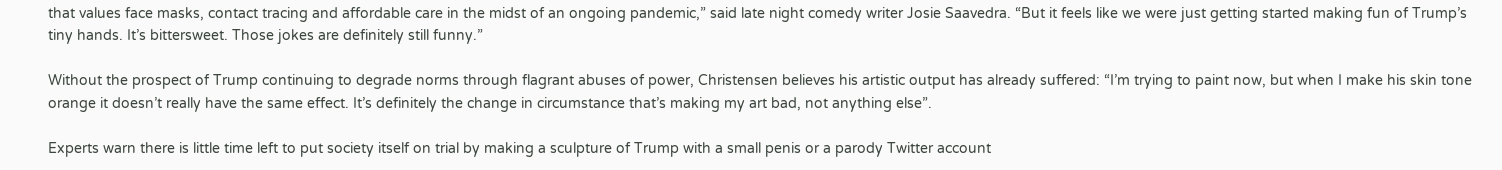that values face masks, contact tracing and affordable care in the midst of an ongoing pandemic,” said late night comedy writer Josie Saavedra. “But it feels like we were just getting started making fun of Trump’s tiny hands. It’s bittersweet. Those jokes are definitely still funny.”

Without the prospect of Trump continuing to degrade norms through flagrant abuses of power, Christensen believes his artistic output has already suffered: “I’m trying to paint now, but when I make his skin tone orange it doesn’t really have the same effect. It’s definitely the change in circumstance that’s making my art bad, not anything else”.

Experts warn there is little time left to put society itself on trial by making a sculpture of Trump with a small penis or a parody Twitter account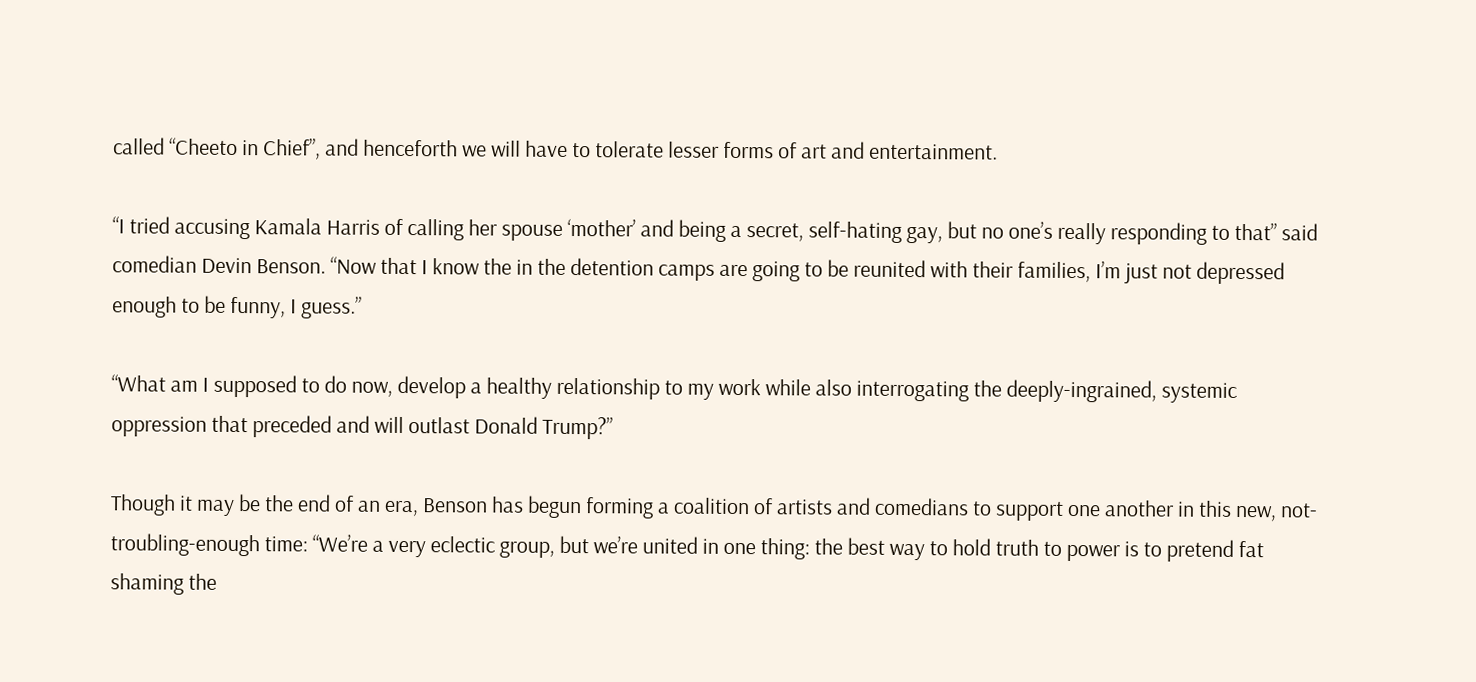called “Cheeto in Chief”, and henceforth we will have to tolerate lesser forms of art and entertainment.

“I tried accusing Kamala Harris of calling her spouse ‘mother’ and being a secret, self-hating gay, but no one’s really responding to that” said comedian Devin Benson. “Now that I know the in the detention camps are going to be reunited with their families, I’m just not depressed enough to be funny, I guess.”

“What am I supposed to do now, develop a healthy relationship to my work while also interrogating the deeply-ingrained, systemic oppression that preceded and will outlast Donald Trump?”

Though it may be the end of an era, Benson has begun forming a coalition of artists and comedians to support one another in this new, not-troubling-enough time: “We’re a very eclectic group, but we’re united in one thing: the best way to hold truth to power is to pretend fat shaming the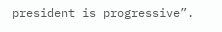president is progressive”.